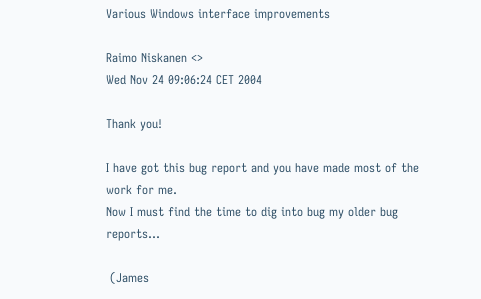Various Windows interface improvements

Raimo Niskanen <>
Wed Nov 24 09:06:24 CET 2004

Thank you!

I have got this bug report and you have made most of the work for me.
Now I must find the time to dig into bug my older bug reports...

 (James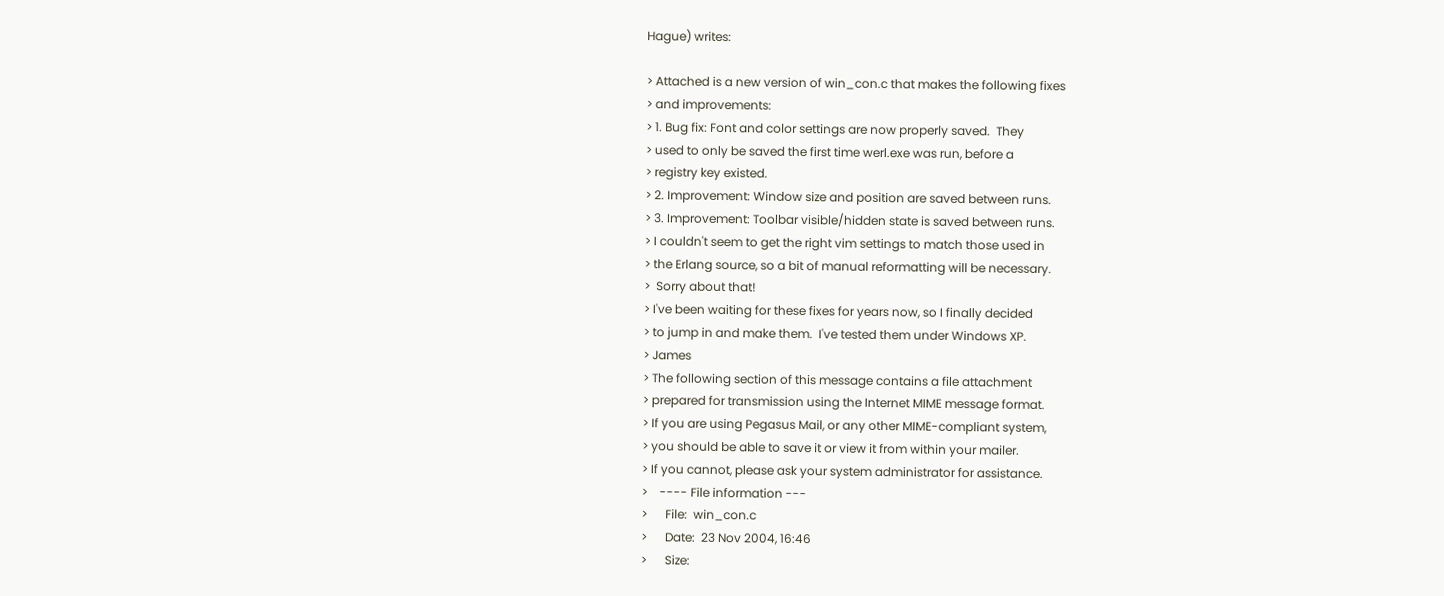Hague) writes:

> Attached is a new version of win_con.c that makes the following fixes
> and improvements:
> 1. Bug fix: Font and color settings are now properly saved.  They
> used to only be saved the first time werl.exe was run, before a
> registry key existed.
> 2. Improvement: Window size and position are saved between runs.
> 3. Improvement: Toolbar visible/hidden state is saved between runs.
> I couldn't seem to get the right vim settings to match those used in
> the Erlang source, so a bit of manual reformatting will be necessary.
>  Sorry about that!
> I've been waiting for these fixes for years now, so I finally decided
> to jump in and make them.  I've tested them under Windows XP.
> James
> The following section of this message contains a file attachment
> prepared for transmission using the Internet MIME message format.
> If you are using Pegasus Mail, or any other MIME-compliant system,
> you should be able to save it or view it from within your mailer.
> If you cannot, please ask your system administrator for assistance.
>    ---- File information ---
>      File:  win_con.c
>      Date:  23 Nov 2004, 16:46
>      Size: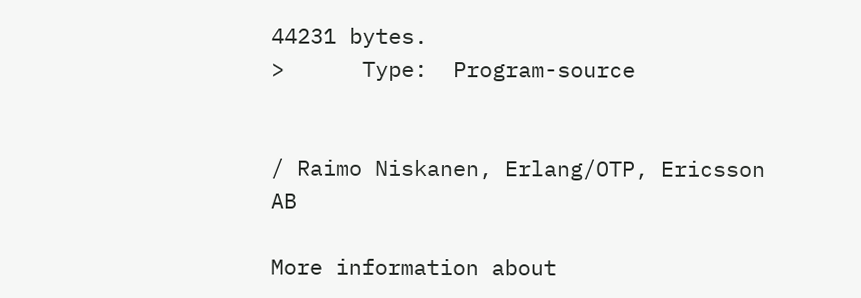44231 bytes.
>      Type:  Program-source


/ Raimo Niskanen, Erlang/OTP, Ericsson AB

More information about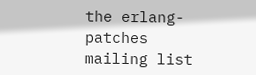the erlang-patches mailing list